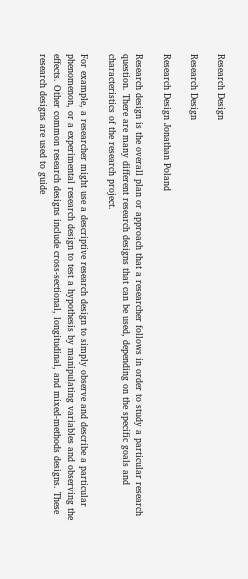Research Design

Research Design

Research Design Jonathan Poland

Research design is the overall plan or approach that a researcher follows in order to study a particular research question. There are many different research designs that can be used, depending on the specific goals and characteristics of the research project.

For example, a researcher might use a descriptive research design to simply observe and describe a particular phenomenon, or a experimental research design to test a hypothesis by manipulating variables and observing the effects. Other common research designs include cross-sectional, longitudinal, and mixed-methods designs. These research designs are used to guide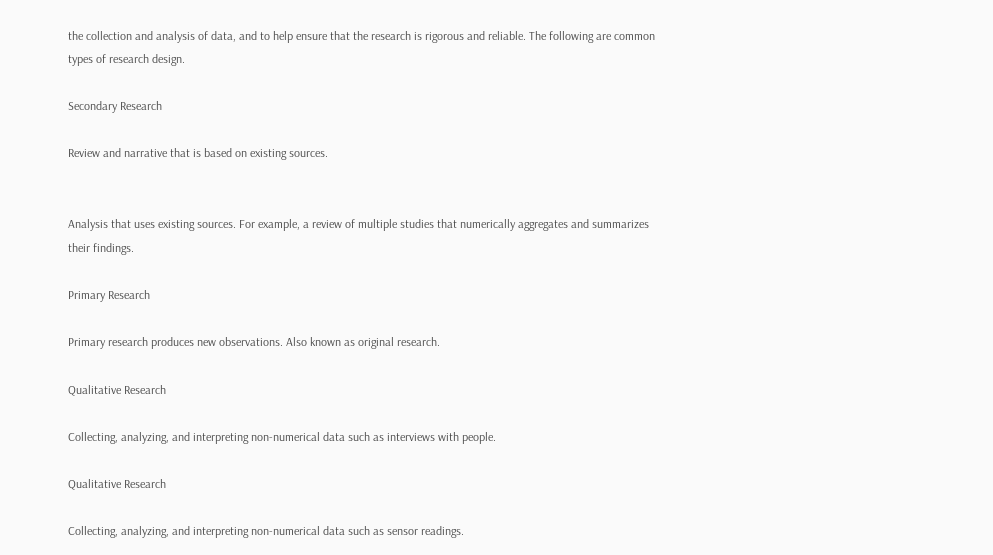the collection and analysis of data, and to help ensure that the research is rigorous and reliable. The following are common types of research design.

Secondary Research

Review and narrative that is based on existing sources.


Analysis that uses existing sources. For example, a review of multiple studies that numerically aggregates and summarizes their findings.

Primary Research

Primary research produces new observations. Also known as original research.

Qualitative Research

Collecting, analyzing, and interpreting non-numerical data such as interviews with people.

Qualitative Research

Collecting, analyzing, and interpreting non-numerical data such as sensor readings.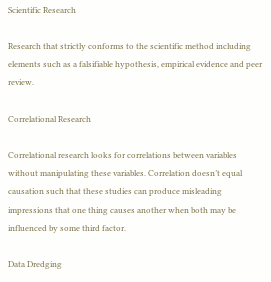Scientific Research

Research that strictly conforms to the scientific method including elements such as a falsifiable hypothesis, empirical evidence and peer review.

Correlational Research

Correlational research looks for correlations between variables without manipulating these variables. Correlation doesn’t equal causation such that these studies can produce misleading impressions that one thing causes another when both may be influenced by some third factor.

Data Dredging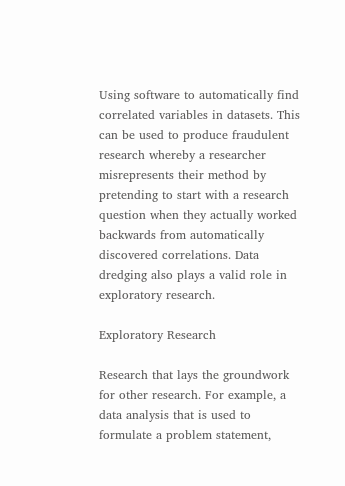Using software to automatically find correlated variables in datasets. This can be used to produce fraudulent research whereby a researcher misrepresents their method by pretending to start with a research question when they actually worked backwards from automatically discovered correlations. Data dredging also plays a valid role in exploratory research.

Exploratory Research

Research that lays the groundwork for other research. For example, a data analysis that is used to formulate a problem statement,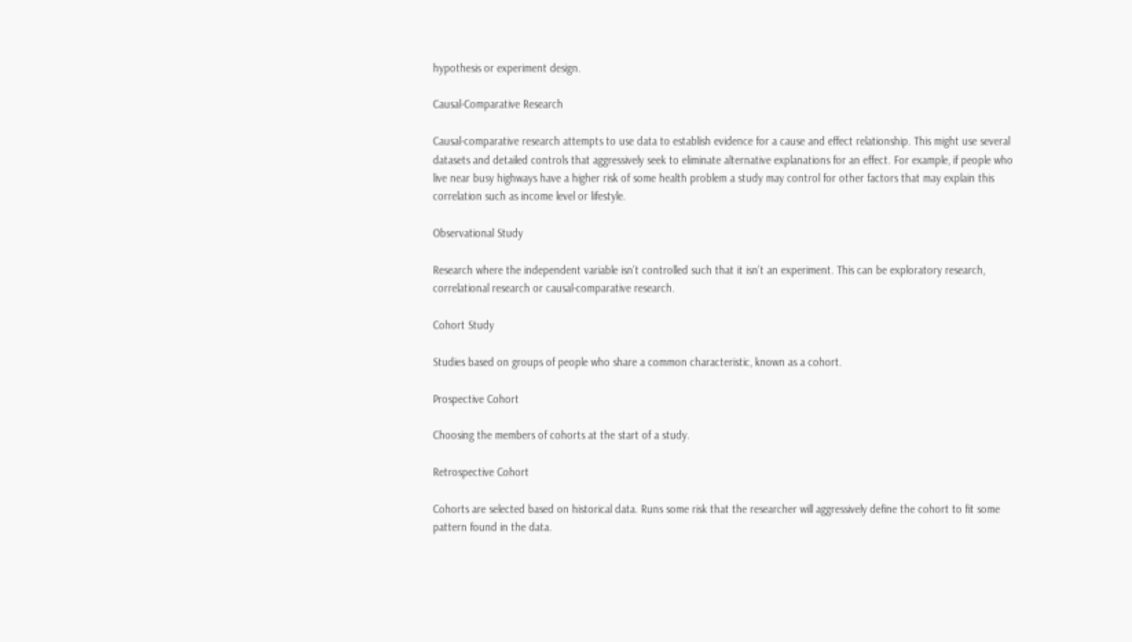hypothesis or experiment design.

Causal-Comparative Research

Causal-comparative research attempts to use data to establish evidence for a cause and effect relationship. This might use several datasets and detailed controls that aggressively seek to eliminate alternative explanations for an effect. For example, if people who live near busy highways have a higher risk of some health problem a study may control for other factors that may explain this correlation such as income level or lifestyle.

Observational Study

Research where the independent variable isn’t controlled such that it isn’t an experiment. This can be exploratory research, correlational research or causal-comparative research.

Cohort Study

Studies based on groups of people who share a common characteristic, known as a cohort.

Prospective Cohort

Choosing the members of cohorts at the start of a study.

Retrospective Cohort

Cohorts are selected based on historical data. Runs some risk that the researcher will aggressively define the cohort to fit some pattern found in the data.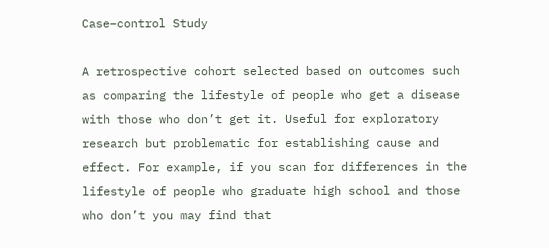Case–control Study

A retrospective cohort selected based on outcomes such as comparing the lifestyle of people who get a disease with those who don’t get it. Useful for exploratory research but problematic for establishing cause and effect. For example, if you scan for differences in the lifestyle of people who graduate high school and those who don’t you may find that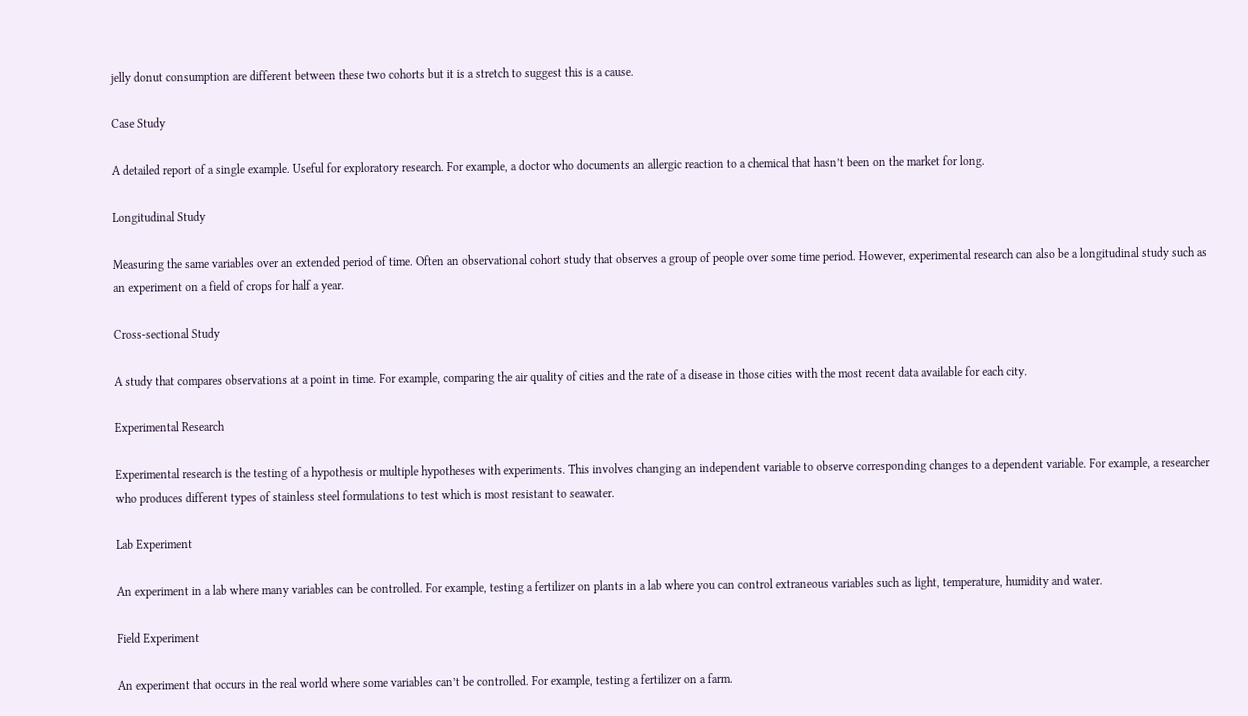jelly donut consumption are different between these two cohorts but it is a stretch to suggest this is a cause.

Case Study

A detailed report of a single example. Useful for exploratory research. For example, a doctor who documents an allergic reaction to a chemical that hasn’t been on the market for long.

Longitudinal Study

Measuring the same variables over an extended period of time. Often an observational cohort study that observes a group of people over some time period. However, experimental research can also be a longitudinal study such as an experiment on a field of crops for half a year.

Cross-sectional Study

A study that compares observations at a point in time. For example, comparing the air quality of cities and the rate of a disease in those cities with the most recent data available for each city.

Experimental Research

Experimental research is the testing of a hypothesis or multiple hypotheses with experiments. This involves changing an independent variable to observe corresponding changes to a dependent variable. For example, a researcher who produces different types of stainless steel formulations to test which is most resistant to seawater.

Lab Experiment

An experiment in a lab where many variables can be controlled. For example, testing a fertilizer on plants in a lab where you can control extraneous variables such as light, temperature, humidity and water.

Field Experiment

An experiment that occurs in the real world where some variables can’t be controlled. For example, testing a fertilizer on a farm.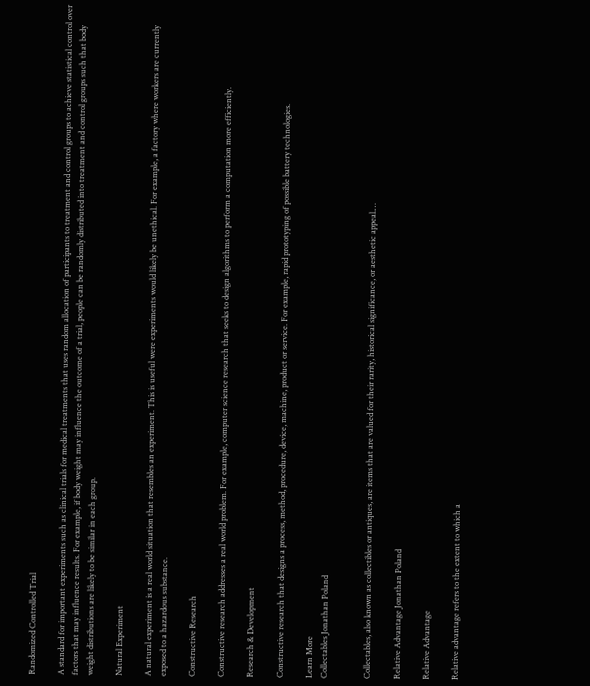Randomized Controlled Trial

A standard for important experiments such as clinical trials for medical treatments that uses random allocation of participants to treatment and control groups to achieve statistical control over factors that may influence results. For example, if body weight may influence the outcome of a trial, people can be randomly distributed into treatment and control groups such that body weight distributions are likely to be similar in each group.

Natural Experiment

A natural experiment is a real world situation that resembles an experiment. This is useful were experiments would likely be unethical. For example, a factory where workers are currently exposed to a hazardous substance.

Constructive Research

Constructive research addresses a real world problem. For example, computer science research that seeks to design algorithms to perform a computation more efficiently.

Research & Development

Constructive research that designs a process, method, procedure, device, machine, product or service. For example, rapid prototyping of possible battery technologies.

Learn More
Collectables Jonathan Poland


Collectables, also known as collectibles or antiques, are items that are valued for their rarity, historical significance, or aesthetic appeal.…

Relative Advantage Jonathan Poland

Relative Advantage

Relative advantage refers to the extent to which a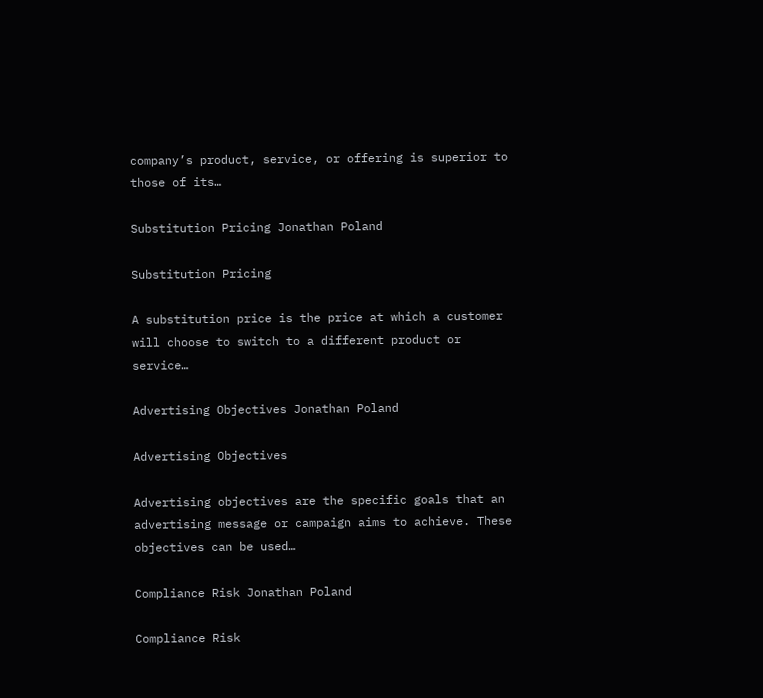company’s product, service, or offering is superior to those of its…

Substitution Pricing Jonathan Poland

Substitution Pricing

A substitution price is the price at which a customer will choose to switch to a different product or service…

Advertising Objectives Jonathan Poland

Advertising Objectives

Advertising objectives are the specific goals that an advertising message or campaign aims to achieve. These objectives can be used…

Compliance Risk Jonathan Poland

Compliance Risk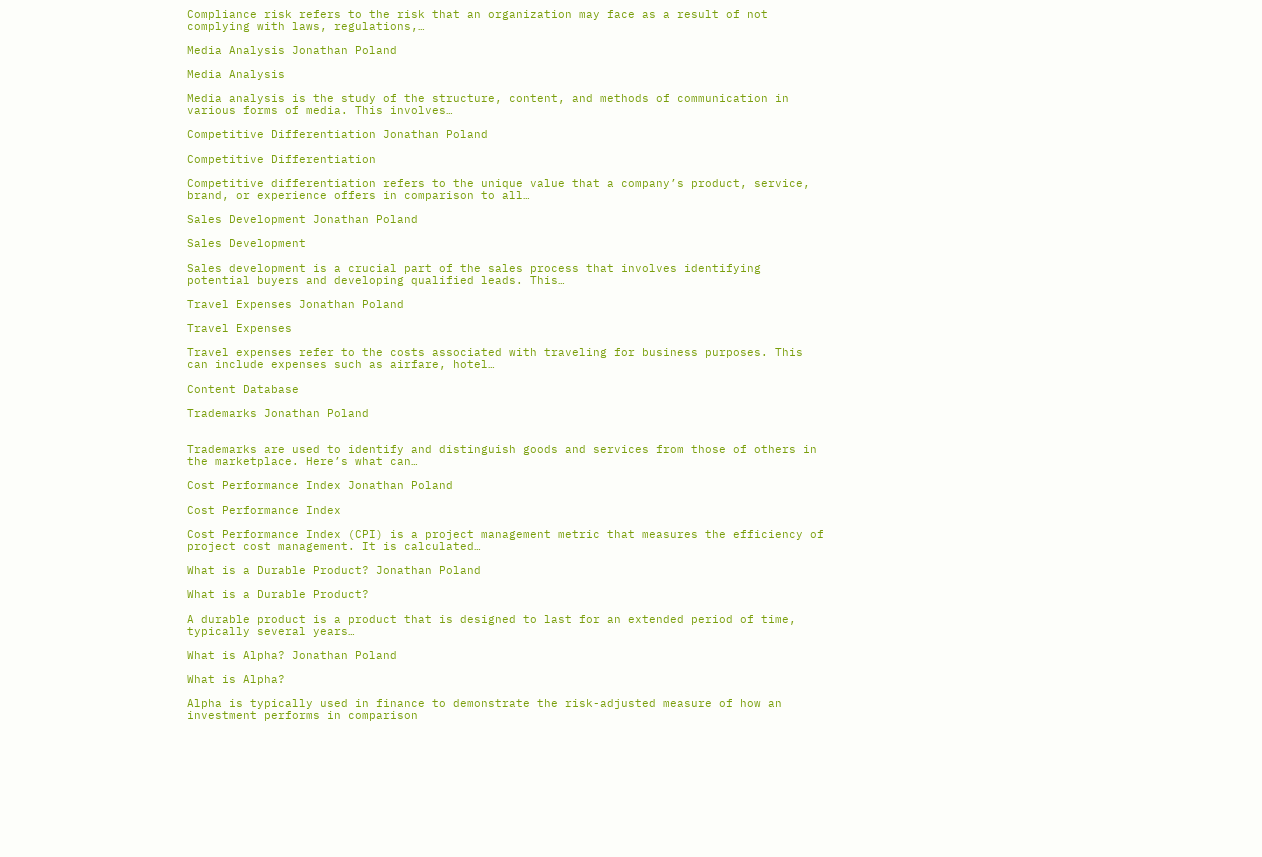Compliance risk refers to the risk that an organization may face as a result of not complying with laws, regulations,…

Media Analysis Jonathan Poland

Media Analysis

Media analysis is the study of the structure, content, and methods of communication in various forms of media. This involves…

Competitive Differentiation Jonathan Poland

Competitive Differentiation

Competitive differentiation refers to the unique value that a company’s product, service, brand, or experience offers in comparison to all…

Sales Development Jonathan Poland

Sales Development

Sales development is a crucial part of the sales process that involves identifying potential buyers and developing qualified leads. This…

Travel Expenses Jonathan Poland

Travel Expenses

Travel expenses refer to the costs associated with traveling for business purposes. This can include expenses such as airfare, hotel…

Content Database

Trademarks Jonathan Poland


Trademarks are used to identify and distinguish goods and services from those of others in the marketplace. Here’s what can…

Cost Performance Index Jonathan Poland

Cost Performance Index

Cost Performance Index (CPI) is a project management metric that measures the efficiency of project cost management. It is calculated…

What is a Durable Product? Jonathan Poland

What is a Durable Product?

A durable product is a product that is designed to last for an extended period of time, typically several years…

What is Alpha? Jonathan Poland

What is Alpha?

Alpha is typically used in finance to demonstrate the risk-adjusted measure of how an investment performs in comparison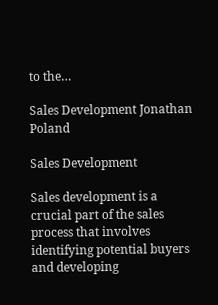to the…

Sales Development Jonathan Poland

Sales Development

Sales development is a crucial part of the sales process that involves identifying potential buyers and developing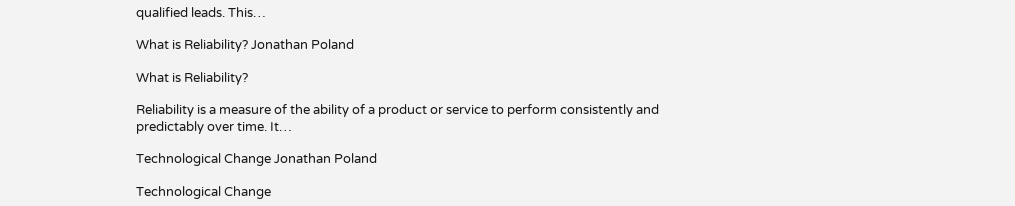qualified leads. This…

What is Reliability? Jonathan Poland

What is Reliability?

Reliability is a measure of the ability of a product or service to perform consistently and predictably over time. It…

Technological Change Jonathan Poland

Technological Change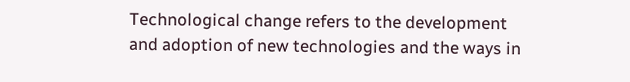Technological change refers to the development and adoption of new technologies and the ways in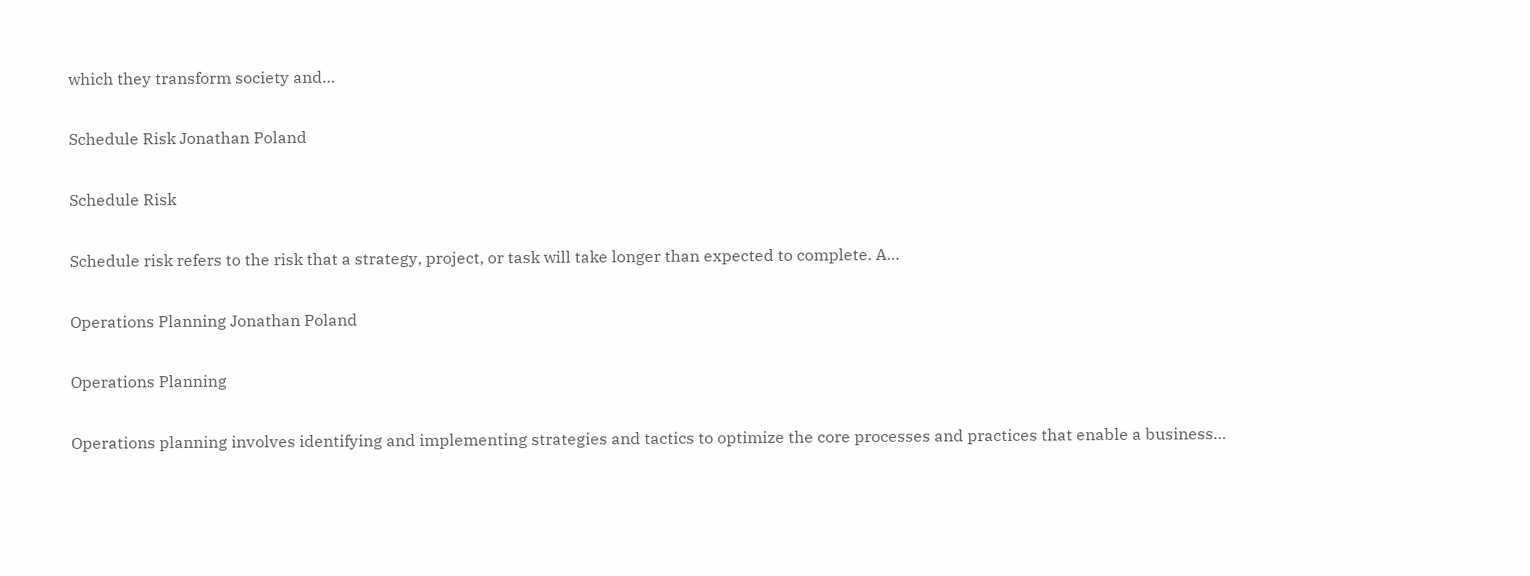which they transform society and…

Schedule Risk Jonathan Poland

Schedule Risk

Schedule risk refers to the risk that a strategy, project, or task will take longer than expected to complete. A…

Operations Planning Jonathan Poland

Operations Planning

Operations planning involves identifying and implementing strategies and tactics to optimize the core processes and practices that enable a business…